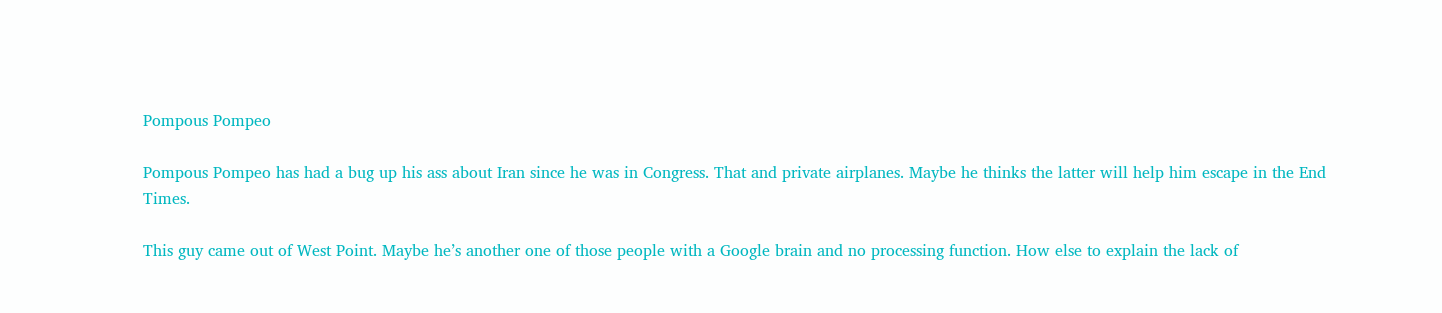Pompous Pompeo

Pompous Pompeo has had a bug up his ass about Iran since he was in Congress. That and private airplanes. Maybe he thinks the latter will help him escape in the End Times.

This guy came out of West Point. Maybe he’s another one of those people with a Google brain and no processing function. How else to explain the lack of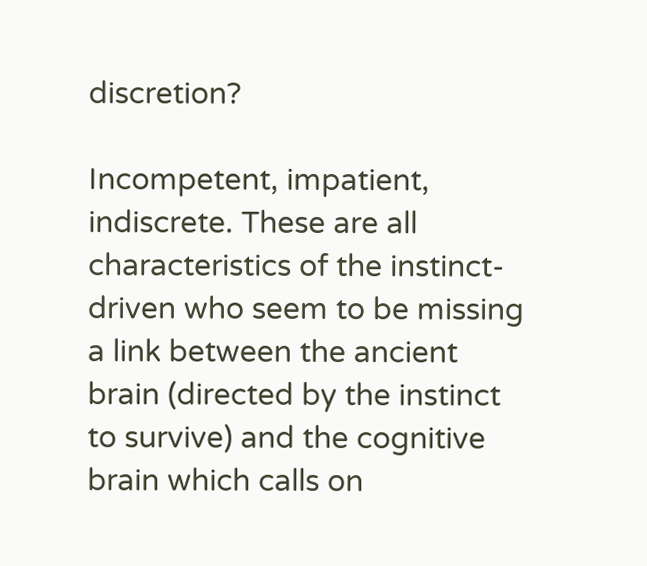discretion?

Incompetent, impatient, indiscrete. These are all characteristics of the instinct-driven who seem to be missing a link between the ancient brain (directed by the instinct to survive) and the cognitive brain which calls on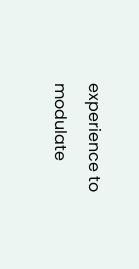experience to modulate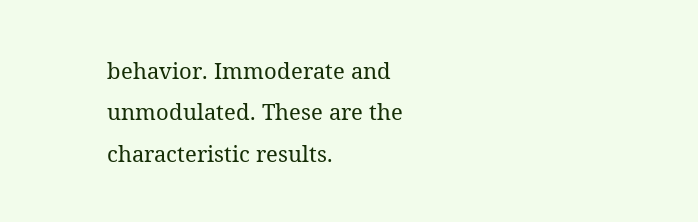behavior. Immoderate and unmodulated. These are the characteristic results.